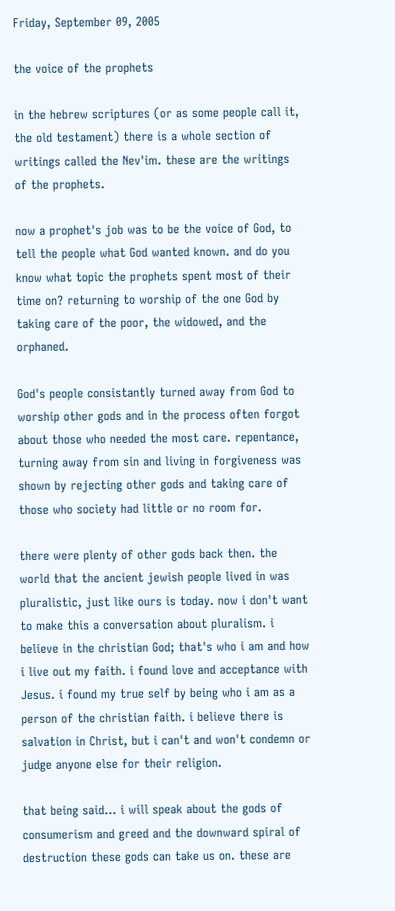Friday, September 09, 2005

the voice of the prophets

in the hebrew scriptures (or as some people call it, the old testament) there is a whole section of writings called the Nev'im. these are the writings of the prophets.

now a prophet's job was to be the voice of God, to tell the people what God wanted known. and do you know what topic the prophets spent most of their time on? returning to worship of the one God by taking care of the poor, the widowed, and the orphaned.

God's people consistantly turned away from God to worship other gods and in the process often forgot about those who needed the most care. repentance, turning away from sin and living in forgiveness was shown by rejecting other gods and taking care of those who society had little or no room for.

there were plenty of other gods back then. the world that the ancient jewish people lived in was pluralistic, just like ours is today. now i don't want to make this a conversation about pluralism. i believe in the christian God; that's who i am and how i live out my faith. i found love and acceptance with Jesus. i found my true self by being who i am as a person of the christian faith. i believe there is salvation in Christ, but i can't and won't condemn or judge anyone else for their religion.

that being said... i will speak about the gods of consumerism and greed and the downward spiral of destruction these gods can take us on. these are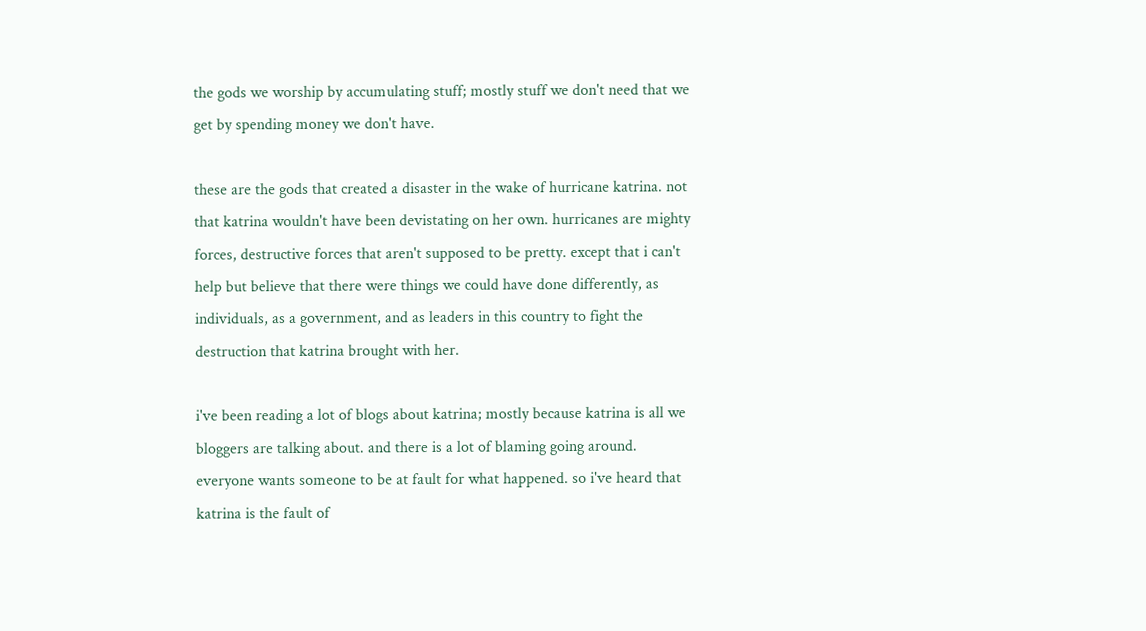the gods we worship by accumulating stuff; mostly stuff we don't need that we get by spending money we don't have.

these are the gods that created a disaster in the wake of hurricane katrina. not that katrina wouldn't have been devistating on her own. hurricanes are mighty forces, destructive forces that aren't supposed to be pretty. except that i can't help but believe that there were things we could have done differently, as individuals, as a government, and as leaders in this country to fight the destruction that katrina brought with her.

i've been reading a lot of blogs about katrina; mostly because katrina is all we bloggers are talking about. and there is a lot of blaming going around. everyone wants someone to be at fault for what happened. so i've heard that katrina is the fault of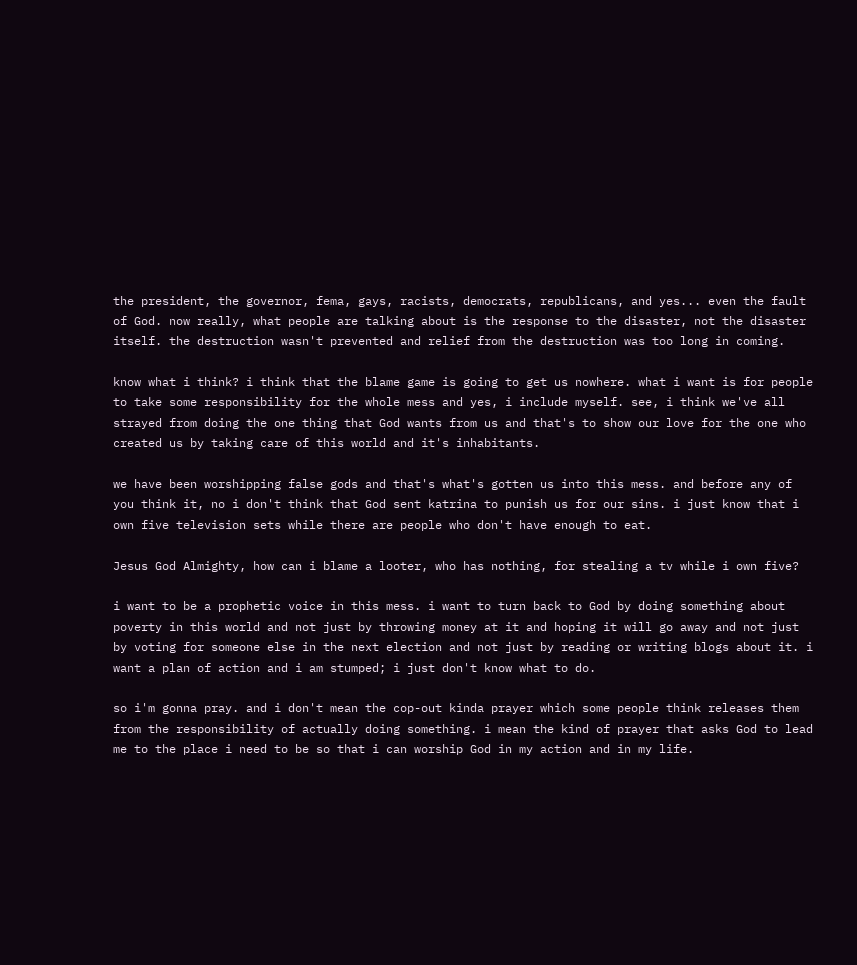the president, the governor, fema, gays, racists, democrats, republicans, and yes... even the fault of God. now really, what people are talking about is the response to the disaster, not the disaster itself. the destruction wasn't prevented and relief from the destruction was too long in coming.

know what i think? i think that the blame game is going to get us nowhere. what i want is for people to take some responsibility for the whole mess and yes, i include myself. see, i think we've all strayed from doing the one thing that God wants from us and that's to show our love for the one who created us by taking care of this world and it's inhabitants.

we have been worshipping false gods and that's what's gotten us into this mess. and before any of you think it, no i don't think that God sent katrina to punish us for our sins. i just know that i own five television sets while there are people who don't have enough to eat.

Jesus God Almighty, how can i blame a looter, who has nothing, for stealing a tv while i own five?

i want to be a prophetic voice in this mess. i want to turn back to God by doing something about poverty in this world and not just by throwing money at it and hoping it will go away and not just by voting for someone else in the next election and not just by reading or writing blogs about it. i want a plan of action and i am stumped; i just don't know what to do.

so i'm gonna pray. and i don't mean the cop-out kinda prayer which some people think releases them from the responsibility of actually doing something. i mean the kind of prayer that asks God to lead me to the place i need to be so that i can worship God in my action and in my life.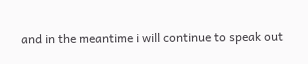and in the meantime i will continue to speak out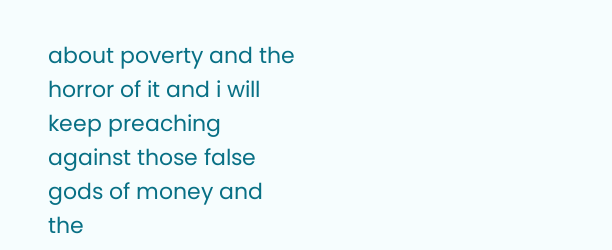about poverty and the horror of it and i will keep preaching against those false gods of money and the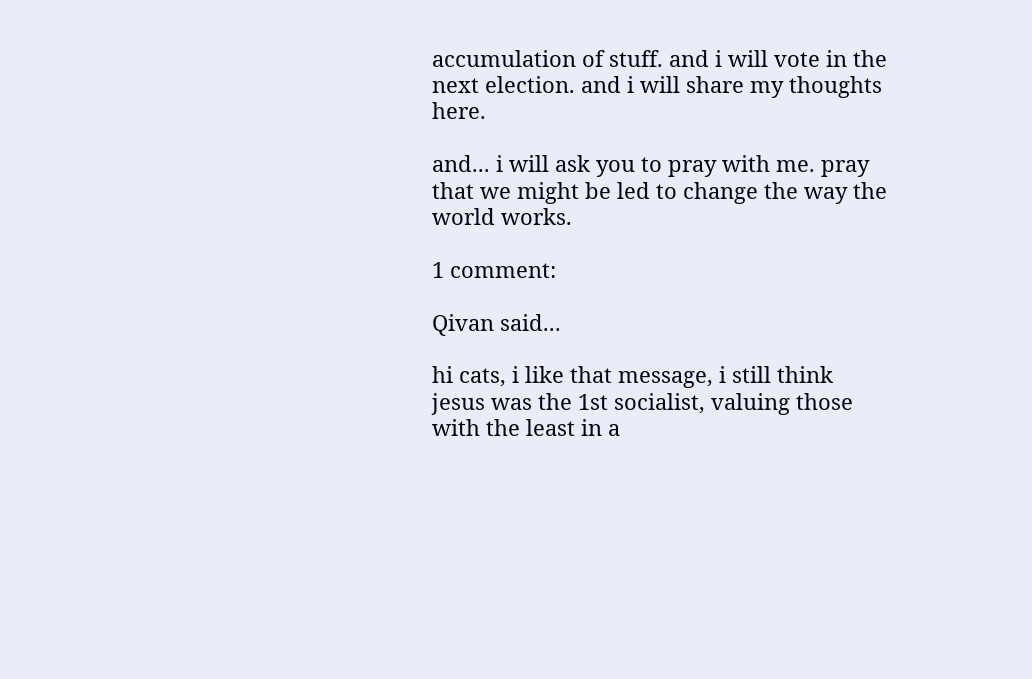accumulation of stuff. and i will vote in the next election. and i will share my thoughts here.

and... i will ask you to pray with me. pray that we might be led to change the way the world works.

1 comment:

Qivan said...

hi cats, i like that message, i still think jesus was the 1st socialist, valuing those with the least in a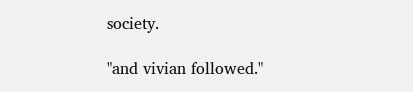society.

"and vivian followed."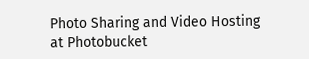Photo Sharing and Video Hosting at Photobucket